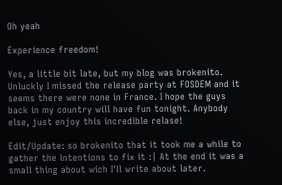Oh yeah

Experience freedom!

Yes, a little bit late, but my blog was brokenito. Unluckly I missed the release party at FOSDEM and it seems there were none in France. I hope the guys back in my country will have fun tonight. Anybody else, just enjoy this incredible relase!

Edit/Update: so brokenito that it took me a while to gather the intentions to fix it :| At the end it was a small thing about wich I'll write about later.